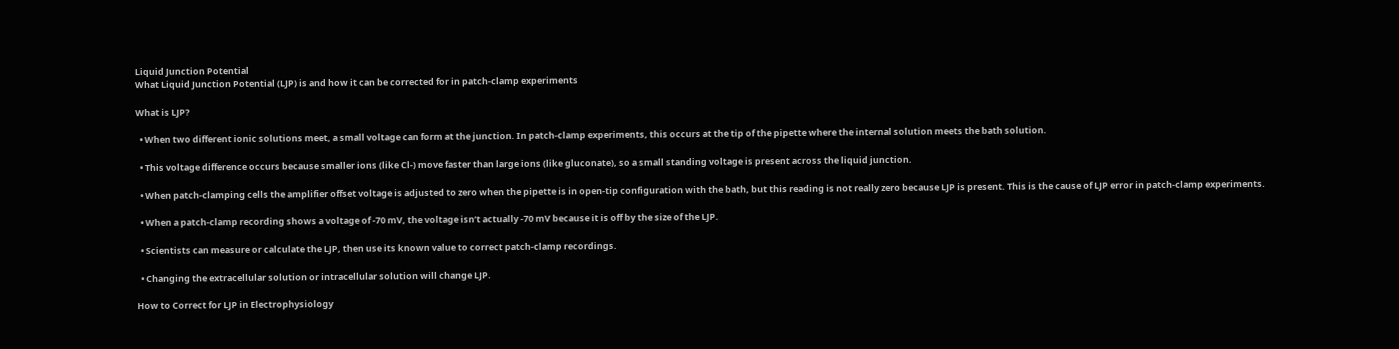Liquid Junction Potential
What Liquid Junction Potential (LJP) is and how it can be corrected for in patch-clamp experiments

What is LJP?

  • When two different ionic solutions meet, a small voltage can form at the junction. In patch-clamp experiments, this occurs at the tip of the pipette where the internal solution meets the bath solution.

  • This voltage difference occurs because smaller ions (like Cl-) move faster than large ions (like gluconate), so a small standing voltage is present across the liquid junction.

  • When patch-clamping cells the amplifier offset voltage is adjusted to zero when the pipette is in open-tip configuration with the bath, but this reading is not really zero because LJP is present. This is the cause of LJP error in patch-clamp experiments.

  • When a patch-clamp recording shows a voltage of -70 mV, the voltage isn’t actually -70 mV because it is off by the size of the LJP.

  • Scientists can measure or calculate the LJP, then use its known value to correct patch-clamp recordings.

  • Changing the extracellular solution or intracellular solution will change LJP.

How to Correct for LJP in Electrophysiology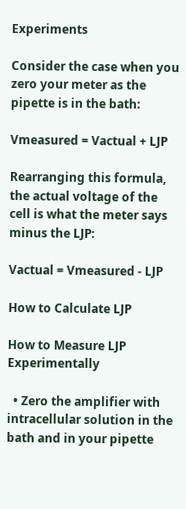Experiments

Consider the case when you zero your meter as the pipette is in the bath:

Vmeasured = Vactual + LJP

Rearranging this formula, the actual voltage of the cell is what the meter says minus the LJP:

Vactual = Vmeasured - LJP

How to Calculate LJP

How to Measure LJP Experimentally

  • Zero the amplifier with intracellular solution in the bath and in your pipette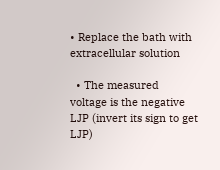• Replace the bath with extracellular solution

  • The measured voltage is the negative LJP (invert its sign to get LJP)